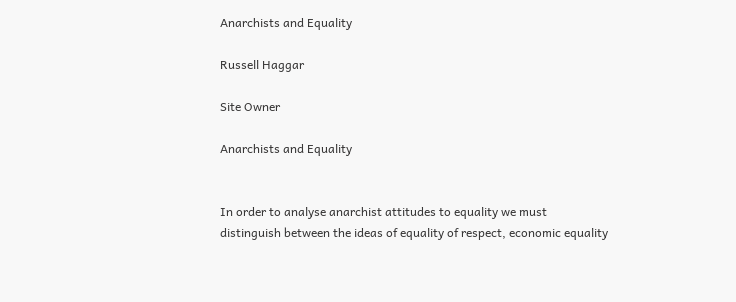Anarchists and Equality

Russell Haggar

Site Owner

Anarchists and Equality


In order to analyse anarchist attitudes to equality we must distinguish between the ideas of equality of respect, economic equality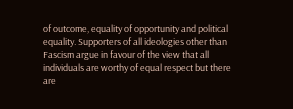of outcome, equality of opportunity and political equality. Supporters of all ideologies other than Fascism argue in favour of the view that all individuals are worthy of equal respect but there are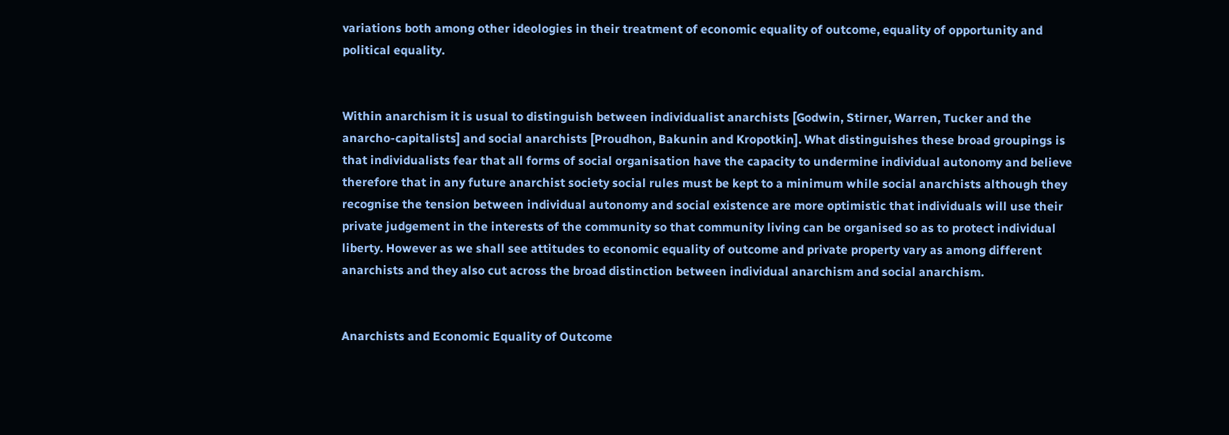variations both among other ideologies in their treatment of economic equality of outcome, equality of opportunity and political equality.


Within anarchism it is usual to distinguish between individualist anarchists [Godwin, Stirner, Warren, Tucker and the anarcho-capitalists] and social anarchists [Proudhon, Bakunin and Kropotkin]. What distinguishes these broad groupings is that individualists fear that all forms of social organisation have the capacity to undermine individual autonomy and believe therefore that in any future anarchist society social rules must be kept to a minimum while social anarchists although they recognise the tension between individual autonomy and social existence are more optimistic that individuals will use their private judgement in the interests of the community so that community living can be organised so as to protect individual liberty. However as we shall see attitudes to economic equality of outcome and private property vary as among different anarchists and they also cut across the broad distinction between individual anarchism and social anarchism.


Anarchists and Economic Equality of Outcome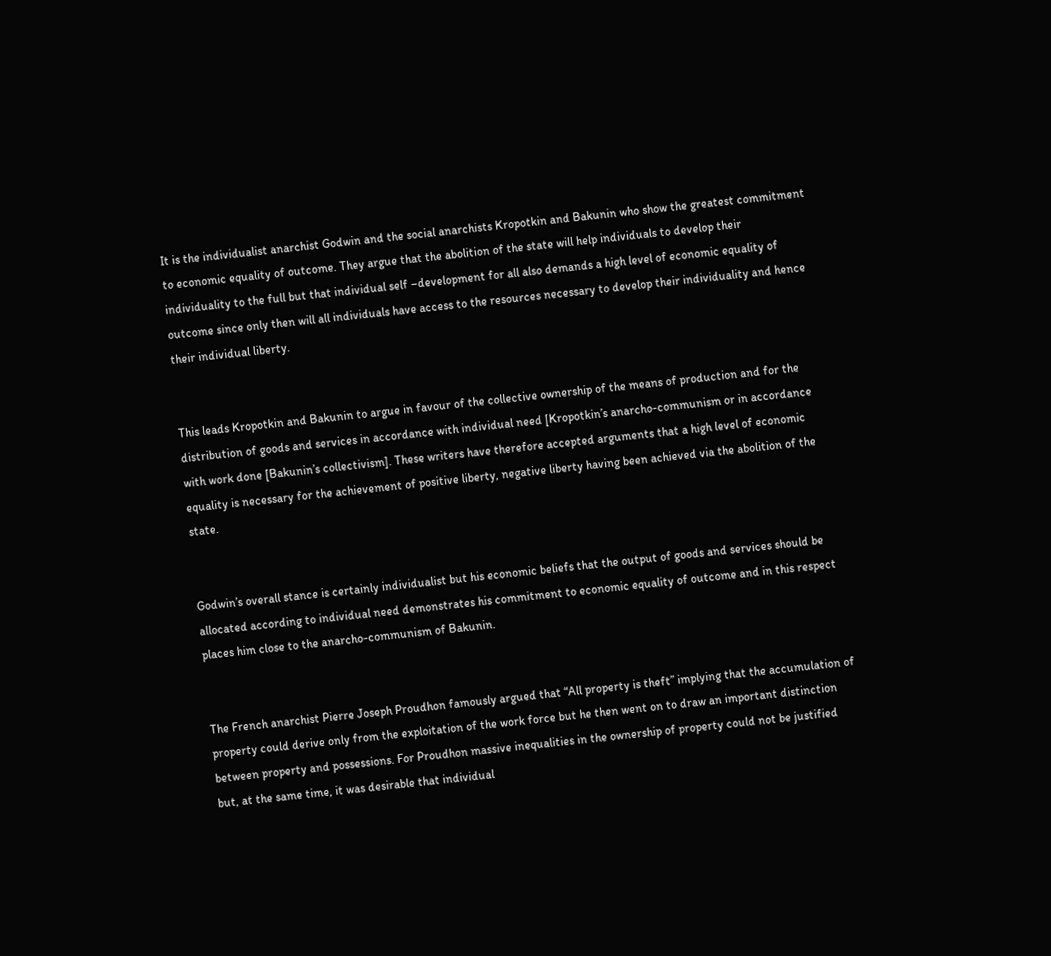It is the individualist anarchist Godwin and the social anarchists Kropotkin and Bakunin who show the greatest commitment to economic equality of outcome. They argue that the abolition of the state will help individuals to develop their individuality to the full but that individual self –development for all also demands a high level of economic equality of outcome since only then will all individuals have access to the resources necessary to develop their individuality and hence their individual liberty.


This leads Kropotkin and Bakunin to argue in favour of the collective ownership of the means of production and for the distribution of goods and services in accordance with individual need [Kropotkin’s anarcho-communism or in accordance with work done [Bakunin’s collectivism]. These writers have therefore accepted arguments that a high level of economic equality is necessary for the achievement of positive liberty, negative liberty having been achieved via the abolition of the state.


Godwin’s overall stance is certainly individualist but his economic beliefs that the output of goods and services should be allocated according to individual need demonstrates his commitment to economic equality of outcome and in this respect places him close to the anarcho-communism of Bakunin.


The French anarchist Pierre Joseph Proudhon famously argued that “All property is theft” implying that the accumulation of property could derive only from the exploitation of the work force but he then went on to draw an important distinction between property and possessions. For Proudhon massive inequalities in the ownership of property could not be justified but, at the same time, it was desirable that individual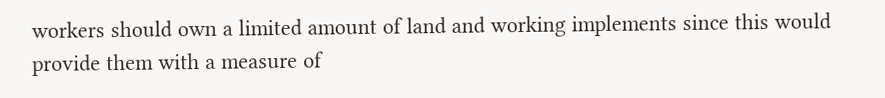workers should own a limited amount of land and working implements since this would provide them with a measure of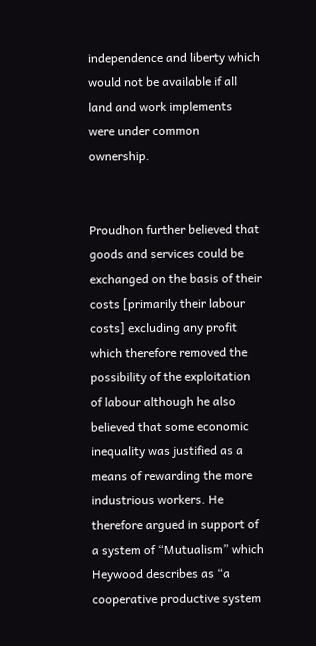independence and liberty which would not be available if all land and work implements were under common ownership.


Proudhon further believed that goods and services could be exchanged on the basis of their costs [primarily their labour costs] excluding any profit which therefore removed the possibility of the exploitation of labour although he also believed that some economic inequality was justified as a means of rewarding the more industrious workers. He therefore argued in support of a system of “Mutualism” which Heywood describes as “a cooperative productive system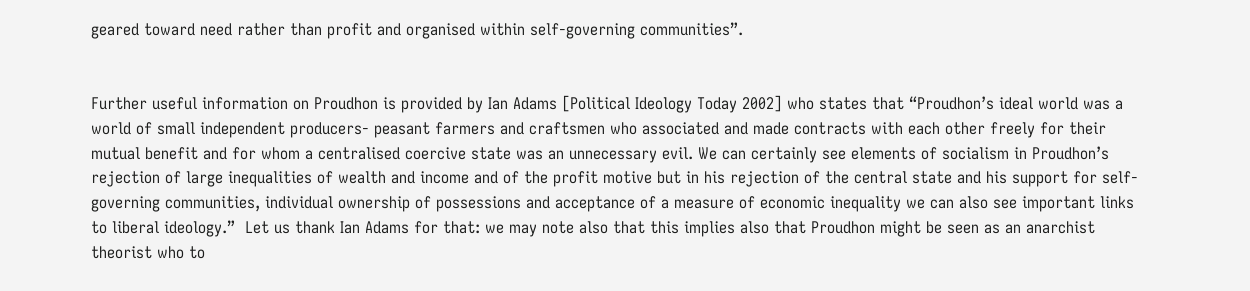geared toward need rather than profit and organised within self-governing communities”.


Further useful information on Proudhon is provided by Ian Adams [Political Ideology Today 2002] who states that “Proudhon’s ideal world was a world of small independent producers- peasant farmers and craftsmen who associated and made contracts with each other freely for their mutual benefit and for whom a centralised coercive state was an unnecessary evil. We can certainly see elements of socialism in Proudhon’s rejection of large inequalities of wealth and income and of the profit motive but in his rejection of the central state and his support for self-governing communities, individual ownership of possessions and acceptance of a measure of economic inequality we can also see important links to liberal ideology.”  Let us thank Ian Adams for that: we may note also that this implies also that Proudhon might be seen as an anarchist theorist who to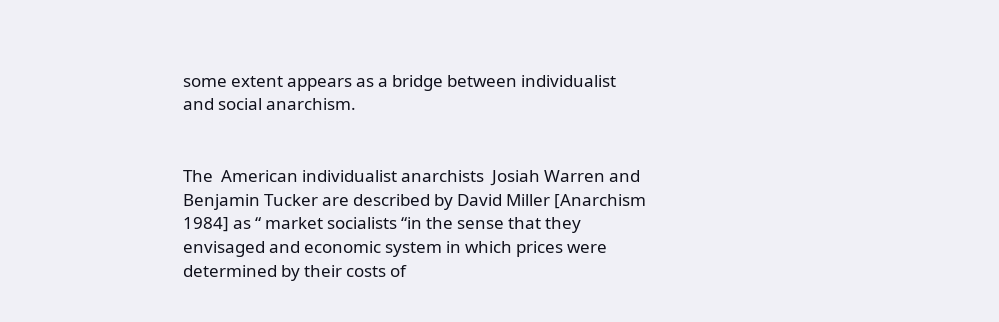some extent appears as a bridge between individualist and social anarchism.


The  American individualist anarchists  Josiah Warren and Benjamin Tucker are described by David Miller [Anarchism 1984] as “ market socialists “in the sense that they envisaged and economic system in which prices were determined by their costs of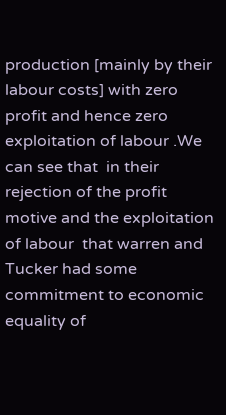production [mainly by their labour costs] with zero profit and hence zero exploitation of labour .We can see that  in their rejection of the profit motive and the exploitation of labour  that warren and Tucker had some commitment to economic equality of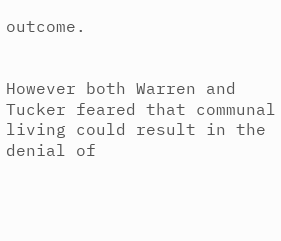outcome.


However both Warren and Tucker feared that communal living could result in the denial of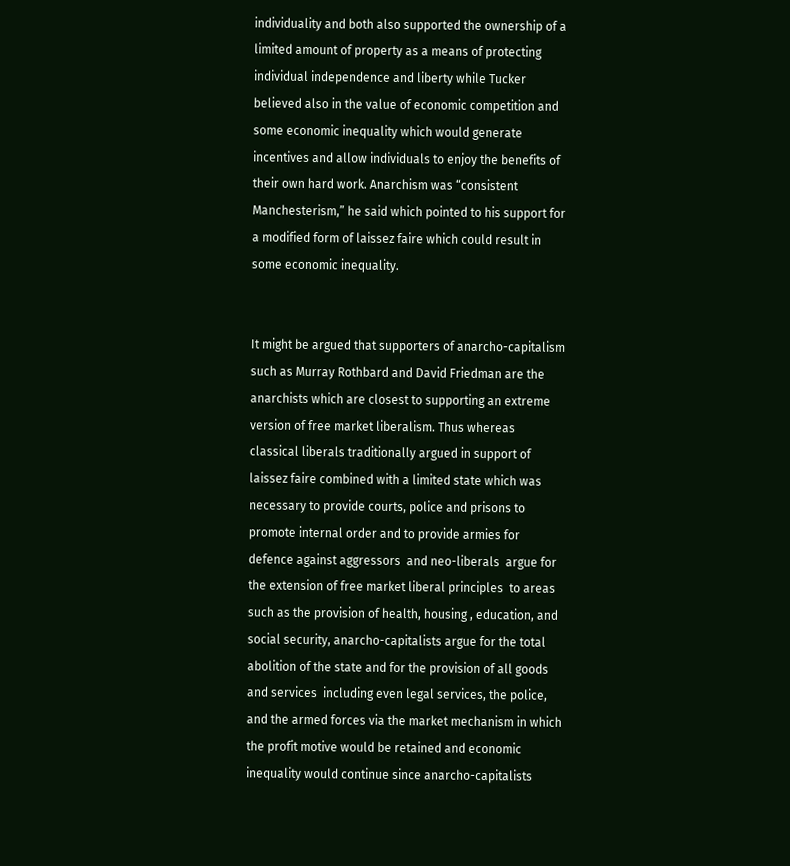individuality and both also supported the ownership of a limited amount of property as a means of protecting individual independence and liberty while Tucker believed also in the value of economic competition and some economic inequality which would generate incentives and allow individuals to enjoy the benefits of their own hard work. Anarchism was “consistent Manchesterism,” he said which pointed to his support for a modified form of laissez faire which could result in some economic inequality.


It might be argued that supporters of anarcho-capitalism such as Murray Rothbard and David Friedman are the anarchists which are closest to supporting an extreme version of free market liberalism. Thus whereas  classical liberals traditionally argued in support of laissez faire combined with a limited state which was necessary to provide courts, police and prisons to promote internal order and to provide armies for defence against aggressors  and neo-liberals  argue for the extension of free market liberal principles  to areas such as the provision of health, housing , education, and social security, anarcho-capitalists argue for the total abolition of the state and for the provision of all goods and services  including even legal services, the police, and the armed forces via the market mechanism in which  the profit motive would be retained and economic inequality would continue since anarcho-capitalists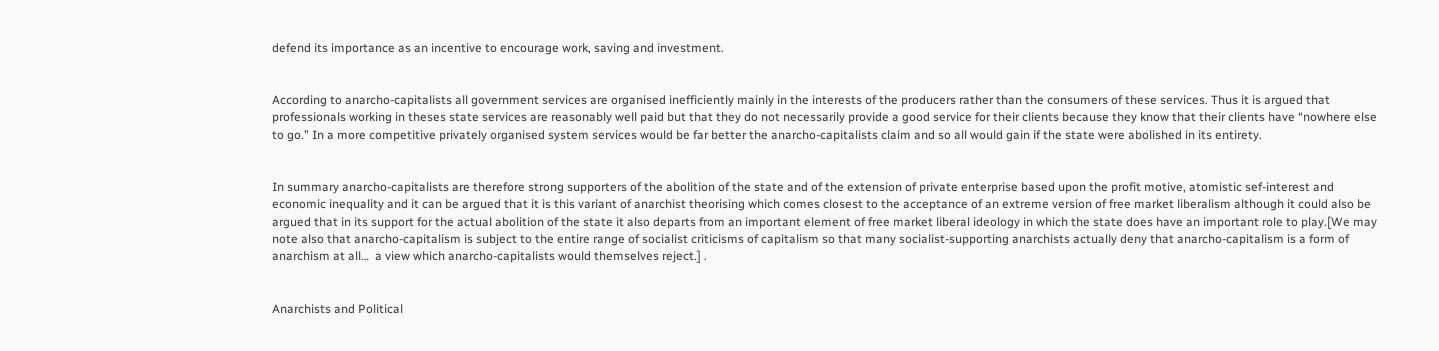defend its importance as an incentive to encourage work, saving and investment.


According to anarcho-capitalists all government services are organised inefficiently mainly in the interests of the producers rather than the consumers of these services. Thus it is argued that professionals working in theses state services are reasonably well paid but that they do not necessarily provide a good service for their clients because they know that their clients have “nowhere else to go.” In a more competitive privately organised system services would be far better the anarcho-capitalists claim and so all would gain if the state were abolished in its entirety.


In summary anarcho-capitalists are therefore strong supporters of the abolition of the state and of the extension of private enterprise based upon the profit motive, atomistic sef-interest and economic inequality and it can be argued that it is this variant of anarchist theorising which comes closest to the acceptance of an extreme version of free market liberalism although it could also be argued that in its support for the actual abolition of the state it also departs from an important element of free market liberal ideology in which the state does have an important role to play.[We may note also that anarcho-capitalism is subject to the entire range of socialist criticisms of capitalism so that many socialist-supporting anarchists actually deny that anarcho-capitalism is a form of anarchism at all…  a view which anarcho-capitalists would themselves reject.] .


Anarchists and Political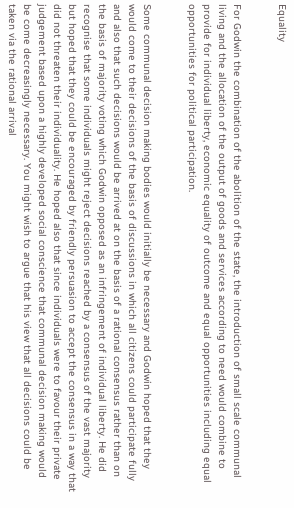Equality


For Godwin the combination of the abolition of the state, the introduction of small scale communal living and the allocation of the output of goods and services according to need would combine to provide for individual liberty, economic equality of outcome and equal opportunities including equal opportunities for political participation.


Some communal decision making bodies would initially be necessary and Godwin hoped that they would come to their decisions of the basis of discussions in which all citizens could participate fully and also that such decisions would be arrived at on the basis of a rational consensus rather than on the basis of majority voting which Godwin opposed as an infringement of individual liberty. He did recognise that some individuals might reject decisions reached by a consensus of the vast majority but hoped that they could be encouraged by friendly persuasion to accept the consensus in a way that did not threaten their individuality. He hoped also that since individuals were to favour their private judgement based upon a highly developed social conscience that communal decision making would be come decreasingly necessary. You might wish to argue that his view that all decisions could be taken via the rational arrival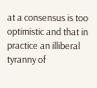at a consensus is too optimistic and that in practice an illiberal tyranny of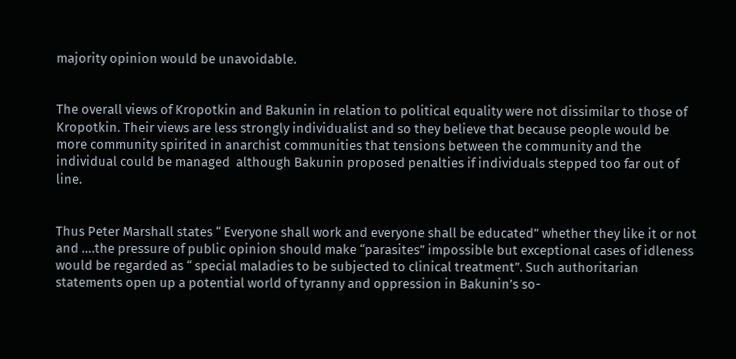majority opinion would be unavoidable.


The overall views of Kropotkin and Bakunin in relation to political equality were not dissimilar to those of Kropotkin. Their views are less strongly individualist and so they believe that because people would be more community spirited in anarchist communities that tensions between the community and the individual could be managed  although Bakunin proposed penalties if individuals stepped too far out of line.


Thus Peter Marshall states “ Everyone shall work and everyone shall be educated” whether they like it or not and ….the pressure of public opinion should make “parasites” impossible but exceptional cases of idleness would be regarded as “ special maladies to be subjected to clinical treatment”. Such authoritarian statements open up a potential world of tyranny and oppression in Bakunin’s so-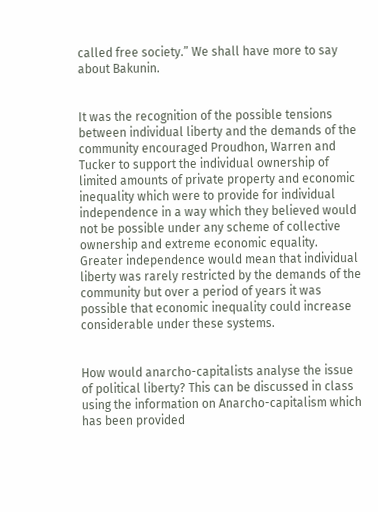called free society.” We shall have more to say about Bakunin.


It was the recognition of the possible tensions between individual liberty and the demands of the community encouraged Proudhon, Warren and Tucker to support the individual ownership of limited amounts of private property and economic inequality which were to provide for individual independence in a way which they believed would not be possible under any scheme of collective ownership and extreme economic equality. Greater independence would mean that individual liberty was rarely restricted by the demands of the community but over a period of years it was possible that economic inequality could increase considerable under these systems.


How would anarcho-capitalists analyse the issue of political liberty? This can be discussed in class using the information on Anarcho-capitalism which has been provided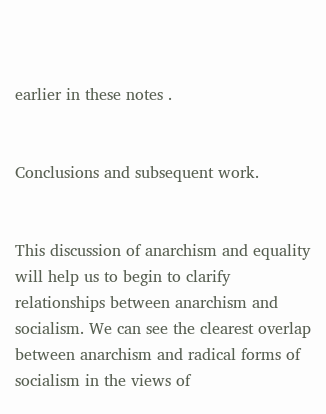earlier in these notes .


Conclusions and subsequent work.


This discussion of anarchism and equality will help us to begin to clarify relationships between anarchism and socialism. We can see the clearest overlap between anarchism and radical forms of socialism in the views of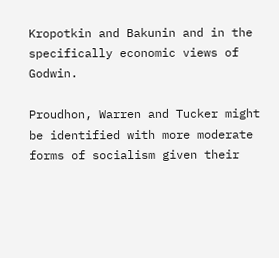Kropotkin and Bakunin and in the specifically economic views of Godwin.

Proudhon, Warren and Tucker might be identified with more moderate forms of socialism given their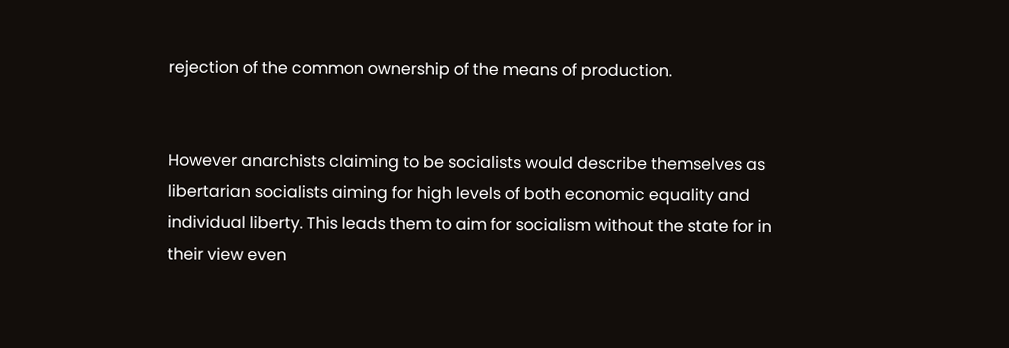rejection of the common ownership of the means of production.


However anarchists claiming to be socialists would describe themselves as libertarian socialists aiming for high levels of both economic equality and individual liberty. This leads them to aim for socialism without the state for in their view even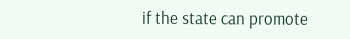if the state can promote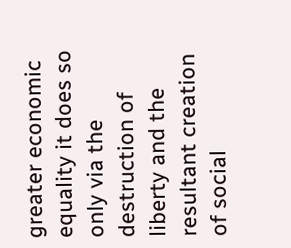greater economic equality it does so only via the destruction of liberty and the resultant creation of social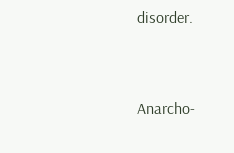disorder.


Anarcho-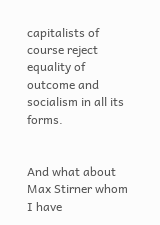capitalists of course reject equality of outcome and socialism in all its forms.


And what about Max Stirner whom I have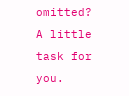omitted? A little task for you.